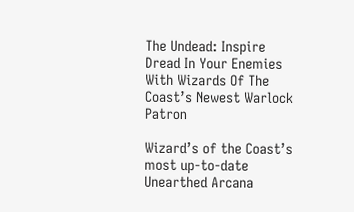The Undead: Inspire Dread In Your Enemies With Wizards Of The Coast’s Newest Warlock Patron

Wizard’s of the Coast’s most up-to-date Unearthed Arcana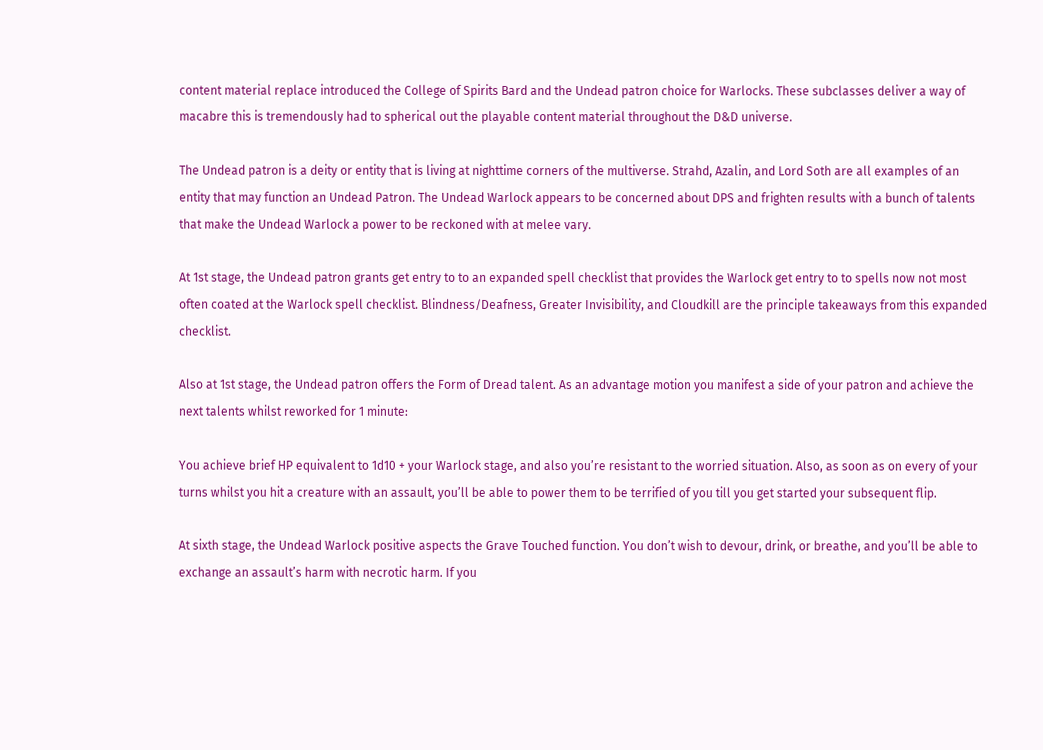content material replace introduced the College of Spirits Bard and the Undead patron choice for Warlocks. These subclasses deliver a way of macabre this is tremendously had to spherical out the playable content material throughout the D&D universe.

The Undead patron is a deity or entity that is living at nighttime corners of the multiverse. Strahd, Azalin, and Lord Soth are all examples of an entity that may function an Undead Patron. The Undead Warlock appears to be concerned about DPS and frighten results with a bunch of talents that make the Undead Warlock a power to be reckoned with at melee vary.

At 1st stage, the Undead patron grants get entry to to an expanded spell checklist that provides the Warlock get entry to to spells now not most often coated at the Warlock spell checklist. Blindness/Deafness, Greater Invisibility, and Cloudkill are the principle takeaways from this expanded checklist.

Also at 1st stage, the Undead patron offers the Form of Dread talent. As an advantage motion you manifest a side of your patron and achieve the next talents whilst reworked for 1 minute:

You achieve brief HP equivalent to 1d10 + your Warlock stage, and also you’re resistant to the worried situation. Also, as soon as on every of your turns whilst you hit a creature with an assault, you’ll be able to power them to be terrified of you till you get started your subsequent flip.

At sixth stage, the Undead Warlock positive aspects the Grave Touched function. You don’t wish to devour, drink, or breathe, and you’ll be able to exchange an assault’s harm with necrotic harm. If you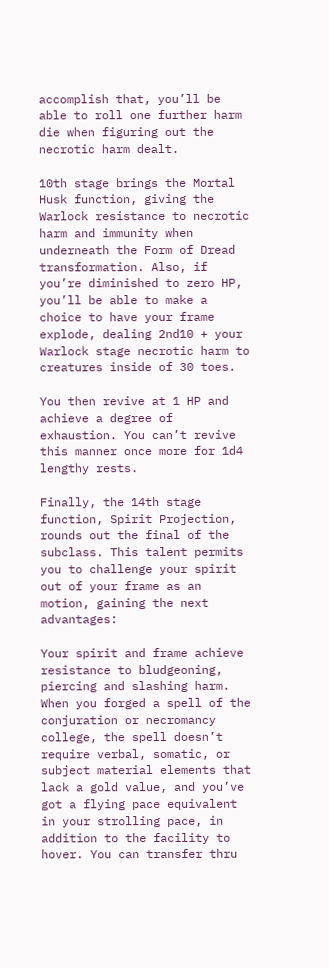accomplish that, you’ll be able to roll one further harm die when figuring out the necrotic harm dealt.

10th stage brings the Mortal Husk function, giving the Warlock resistance to necrotic harm and immunity when underneath the Form of Dread transformation. Also, if you’re diminished to zero HP, you’ll be able to make a choice to have your frame explode, dealing 2nd10 + your Warlock stage necrotic harm to creatures inside of 30 toes.

You then revive at 1 HP and achieve a degree of exhaustion. You can’t revive this manner once more for 1d4 lengthy rests.

Finally, the 14th stage function, Spirit Projection, rounds out the final of the subclass. This talent permits you to challenge your spirit out of your frame as an motion, gaining the next advantages:

Your spirit and frame achieve resistance to bludgeoning, piercing and slashing harm. When you forged a spell of the conjuration or necromancy college, the spell doesn’t require verbal, somatic, or subject material elements that lack a gold value, and you’ve got a flying pace equivalent in your strolling pace, in addition to the facility to hover. You can transfer thru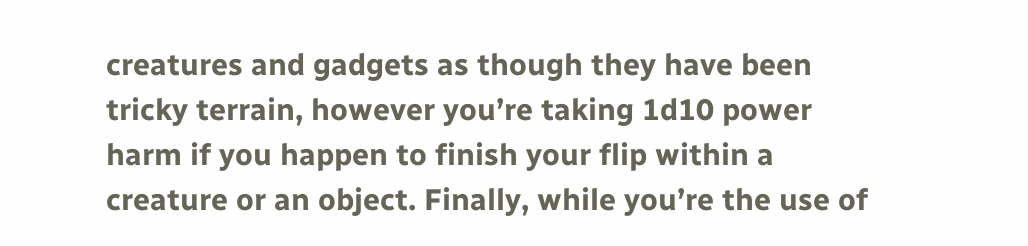creatures and gadgets as though they have been tricky terrain, however you’re taking 1d10 power harm if you happen to finish your flip within a creature or an object. Finally, while you’re the use of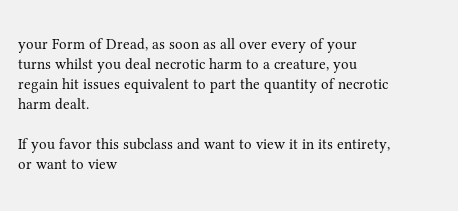your Form of Dread, as soon as all over every of your turns whilst you deal necrotic harm to a creature, you regain hit issues equivalent to part the quantity of necrotic harm dealt.

If you favor this subclass and want to view it in its entirety, or want to view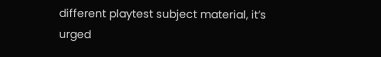different playtest subject material, it’s urged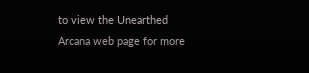to view the Unearthed Arcana web page for more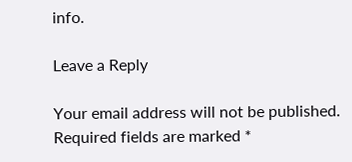info.

Leave a Reply

Your email address will not be published. Required fields are marked *